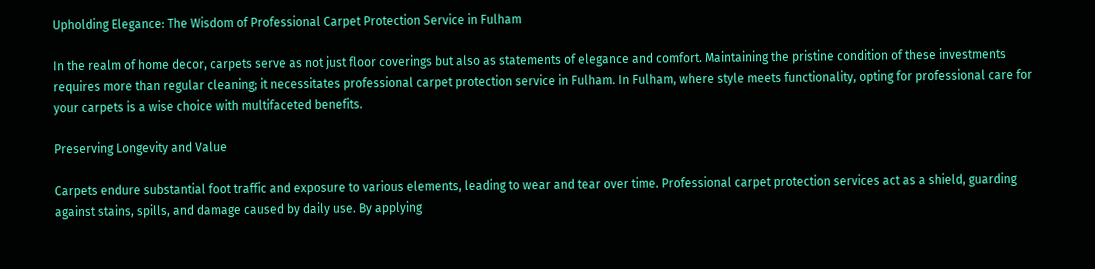Upholding Elegance: The Wisdom of Professional Carpet Protection Service in Fulham

In the realm of home decor, carpets serve as not just floor coverings but also as statements of elegance and comfort. Maintaining the pristine condition of these investments requires more than regular cleaning; it necessitates professional carpet protection service in Fulham. In Fulham, where style meets functionality, opting for professional care for your carpets is a wise choice with multifaceted benefits.

Preserving Longevity and Value

Carpets endure substantial foot traffic and exposure to various elements, leading to wear and tear over time. Professional carpet protection services act as a shield, guarding against stains, spills, and damage caused by daily use. By applying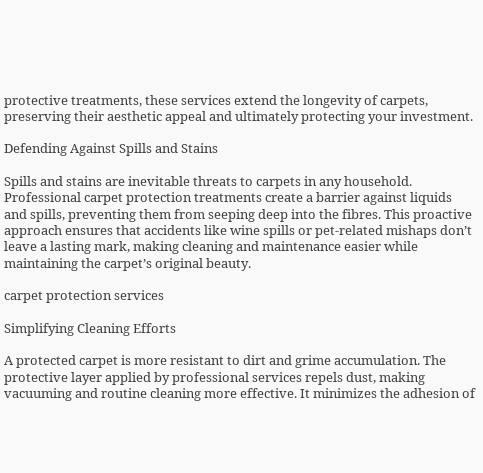protective treatments, these services extend the longevity of carpets, preserving their aesthetic appeal and ultimately protecting your investment.

Defending Against Spills and Stains

Spills and stains are inevitable threats to carpets in any household. Professional carpet protection treatments create a barrier against liquids and spills, preventing them from seeping deep into the fibres. This proactive approach ensures that accidents like wine spills or pet-related mishaps don’t leave a lasting mark, making cleaning and maintenance easier while maintaining the carpet’s original beauty.

carpet protection services

Simplifying Cleaning Efforts

A protected carpet is more resistant to dirt and grime accumulation. The protective layer applied by professional services repels dust, making vacuuming and routine cleaning more effective. It minimizes the adhesion of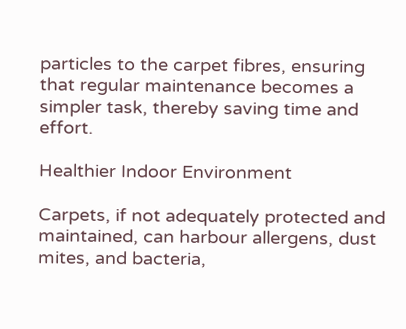particles to the carpet fibres, ensuring that regular maintenance becomes a simpler task, thereby saving time and effort.

Healthier Indoor Environment

Carpets, if not adequately protected and maintained, can harbour allergens, dust mites, and bacteria,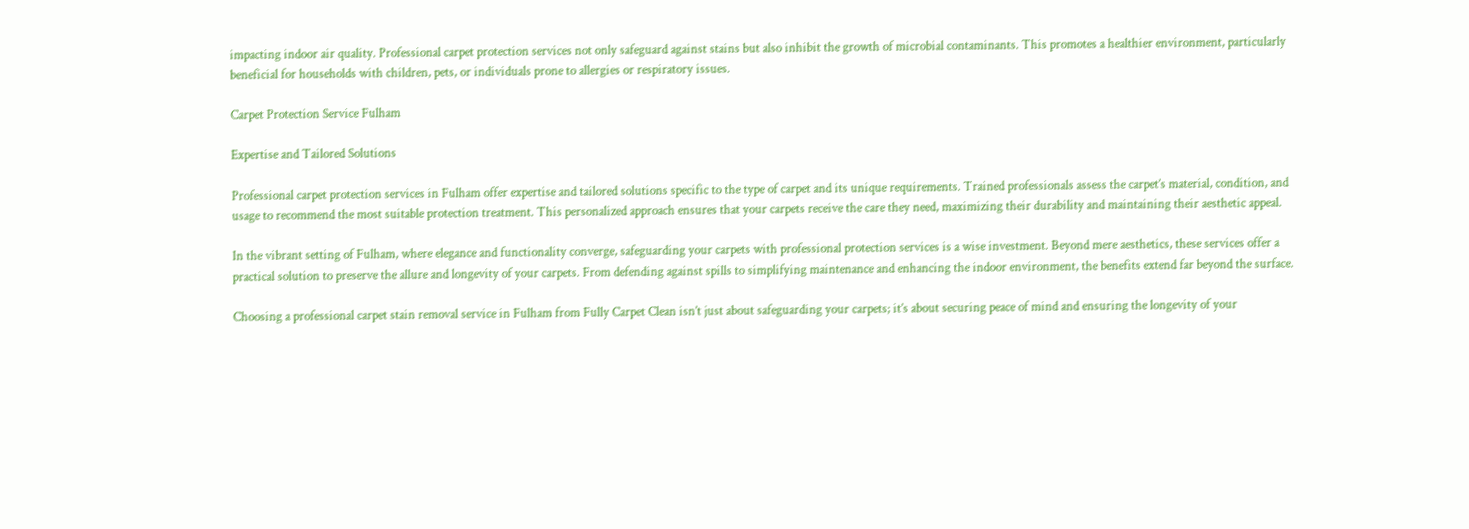impacting indoor air quality. Professional carpet protection services not only safeguard against stains but also inhibit the growth of microbial contaminants. This promotes a healthier environment, particularly beneficial for households with children, pets, or individuals prone to allergies or respiratory issues.

Carpet Protection Service Fulham

Expertise and Tailored Solutions

Professional carpet protection services in Fulham offer expertise and tailored solutions specific to the type of carpet and its unique requirements. Trained professionals assess the carpet’s material, condition, and usage to recommend the most suitable protection treatment. This personalized approach ensures that your carpets receive the care they need, maximizing their durability and maintaining their aesthetic appeal.

In the vibrant setting of Fulham, where elegance and functionality converge, safeguarding your carpets with professional protection services is a wise investment. Beyond mere aesthetics, these services offer a practical solution to preserve the allure and longevity of your carpets. From defending against spills to simplifying maintenance and enhancing the indoor environment, the benefits extend far beyond the surface.

Choosing a professional carpet stain removal service in Fulham from Fully Carpet Clean isn’t just about safeguarding your carpets; it’s about securing peace of mind and ensuring the longevity of your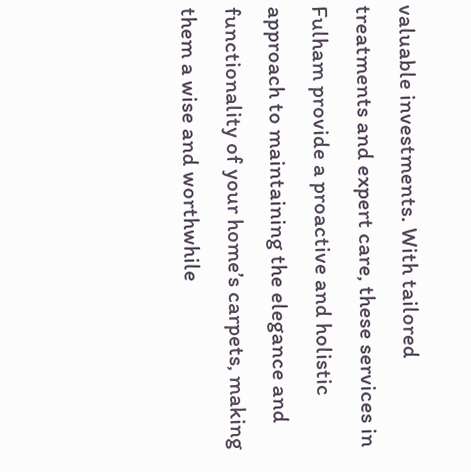valuable investments. With tailored treatments and expert care, these services in Fulham provide a proactive and holistic approach to maintaining the elegance and functionality of your home’s carpets, making them a wise and worthwhile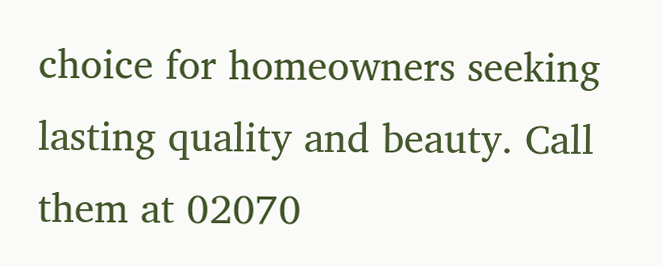choice for homeowners seeking lasting quality and beauty. Call them at 02070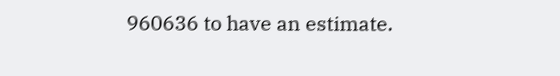960636 to have an estimate.